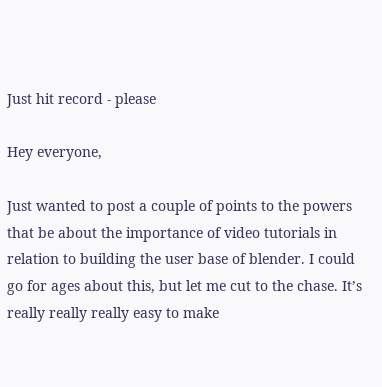Just hit record - please

Hey everyone,

Just wanted to post a couple of points to the powers that be about the importance of video tutorials in relation to building the user base of blender. I could go for ages about this, but let me cut to the chase. It’s really really really easy to make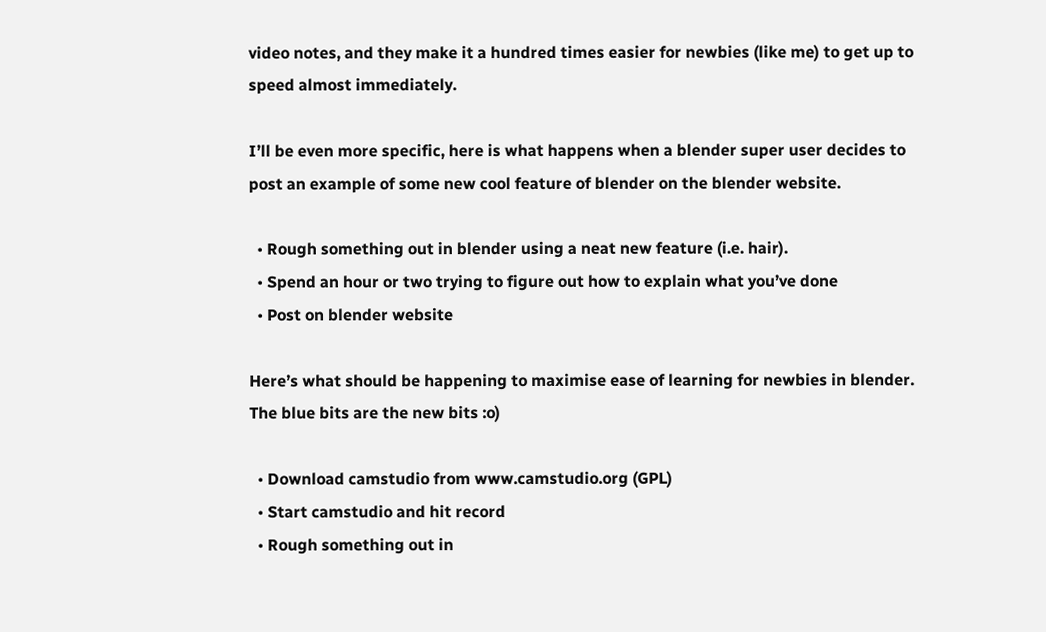video notes, and they make it a hundred times easier for newbies (like me) to get up to speed almost immediately.

I’ll be even more specific, here is what happens when a blender super user decides to post an example of some new cool feature of blender on the blender website.

  • Rough something out in blender using a neat new feature (i.e. hair).
  • Spend an hour or two trying to figure out how to explain what you’ve done
  • Post on blender website

Here’s what should be happening to maximise ease of learning for newbies in blender. The blue bits are the new bits :o)

  • Download camstudio from www.camstudio.org (GPL)
  • Start camstudio and hit record
  • Rough something out in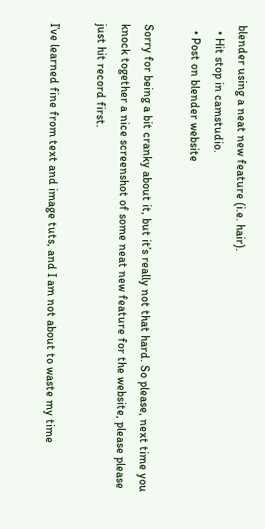blender using a neat new feature (i.e. hair).
  • Hit stop in camstudio.
  • Post on blender website

Sorry for being a bit cranky about it, but it’s really not that hard. So please, next time you knock together a nice screenshot of some neat new feature for the website, please please just hit record first.

I’ve learned fine from text and image tuts, and I am not about to waste my time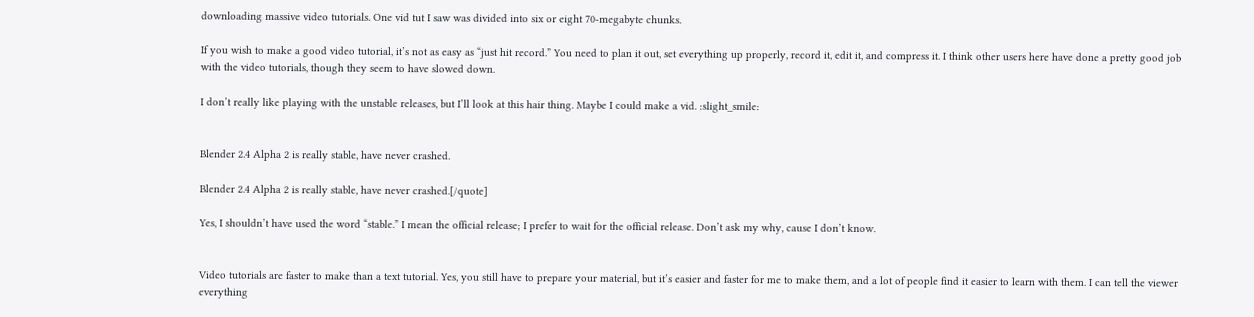downloading massive video tutorials. One vid tut I saw was divided into six or eight 70-megabyte chunks.

If you wish to make a good video tutorial, it’s not as easy as “just hit record.” You need to plan it out, set everything up properly, record it, edit it, and compress it. I think other users here have done a pretty good job with the video tutorials, though they seem to have slowed down.

I don’t really like playing with the unstable releases, but I’ll look at this hair thing. Maybe I could make a vid. :slight_smile:


Blender 2.4 Alpha 2 is really stable, have never crashed.

Blender 2.4 Alpha 2 is really stable, have never crashed.[/quote]

Yes, I shouldn’t have used the word “stable.” I mean the official release; I prefer to wait for the official release. Don’t ask my why, cause I don’t know.


Video tutorials are faster to make than a text tutorial. Yes, you still have to prepare your material, but it’s easier and faster for me to make them, and a lot of people find it easier to learn with them. I can tell the viewer everything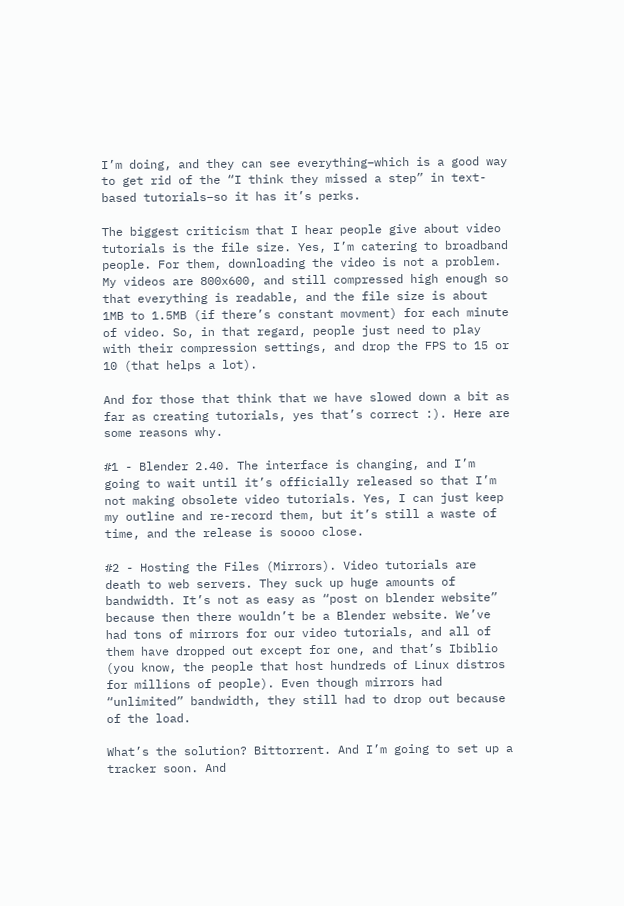I’m doing, and they can see everything–which is a good way to get rid of the “I think they missed a step” in text-based tutorials–so it has it’s perks.

The biggest criticism that I hear people give about video tutorials is the file size. Yes, I’m catering to broadband people. For them, downloading the video is not a problem. My videos are 800x600, and still compressed high enough so that everything is readable, and the file size is about 1MB to 1.5MB (if there’s constant movment) for each minute of video. So, in that regard, people just need to play with their compression settings, and drop the FPS to 15 or 10 (that helps a lot).

And for those that think that we have slowed down a bit as far as creating tutorials, yes that’s correct :). Here are some reasons why.

#1 - Blender 2.40. The interface is changing, and I’m going to wait until it’s officially released so that I’m not making obsolete video tutorials. Yes, I can just keep my outline and re-record them, but it’s still a waste of time, and the release is soooo close.

#2 - Hosting the Files (Mirrors). Video tutorials are death to web servers. They suck up huge amounts of bandwidth. It’s not as easy as “post on blender website” because then there wouldn’t be a Blender website. We’ve had tons of mirrors for our video tutorials, and all of them have dropped out except for one, and that’s Ibiblio (you know, the people that host hundreds of Linux distros for millions of people). Even though mirrors had “unlimited” bandwidth, they still had to drop out because of the load.

What’s the solution? Bittorrent. And I’m going to set up a tracker soon. And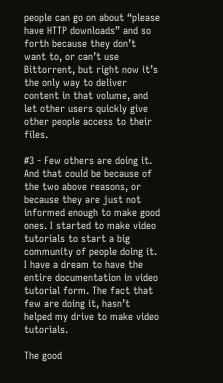people can go on about “please have HTTP downloads” and so forth because they don’t want to, or can’t use Bittorrent, but right now it’s the only way to deliver content in that volume, and let other users quickly give other people access to their files.

#3 - Few others are doing it. And that could be because of the two above reasons, or because they are just not informed enough to make good ones. I started to make video tutorials to start a big community of people doing it. I have a dream to have the entire documentation in video tutorial form. The fact that few are doing it, hasn’t helped my drive to make video tutorials.

The good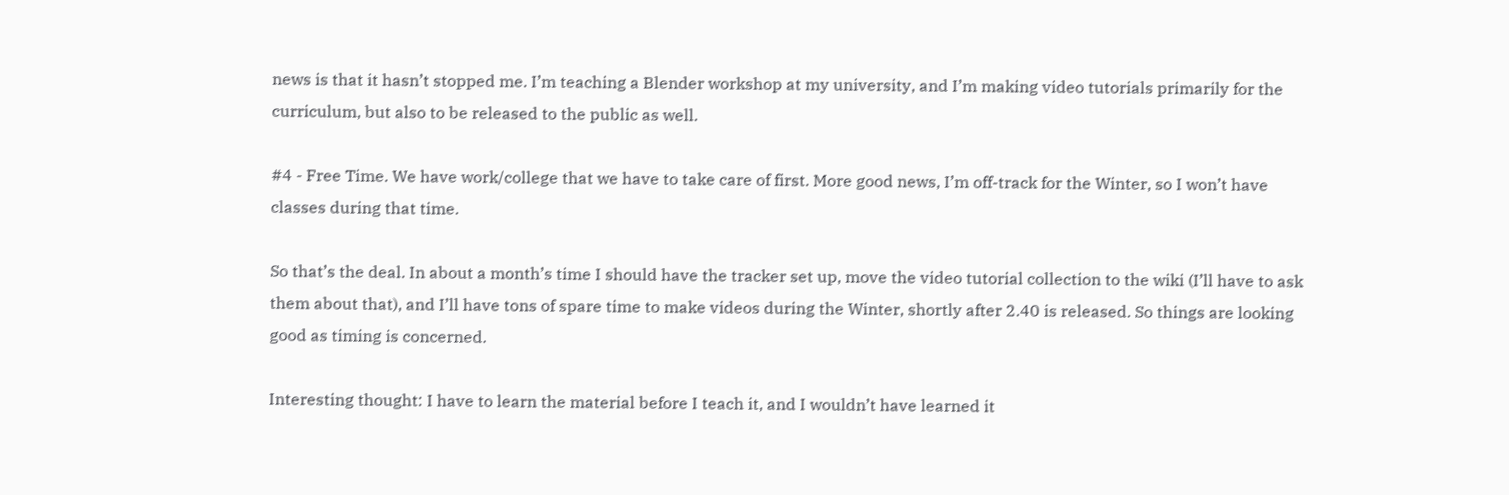news is that it hasn’t stopped me. I’m teaching a Blender workshop at my university, and I’m making video tutorials primarily for the curriculum, but also to be released to the public as well.

#4 - Free Time. We have work/college that we have to take care of first. More good news, I’m off-track for the Winter, so I won’t have classes during that time.

So that’s the deal. In about a month’s time I should have the tracker set up, move the video tutorial collection to the wiki (I’ll have to ask them about that), and I’ll have tons of spare time to make videos during the Winter, shortly after 2.40 is released. So things are looking good as timing is concerned.

Interesting thought: I have to learn the material before I teach it, and I wouldn’t have learned it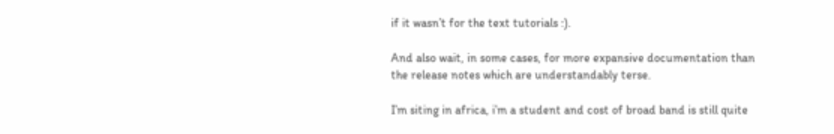if it wasn’t for the text tutorials :).

And also wait, in some cases, for more expansive documentation than the release notes which are understandably terse.

I’m siting in africa, i’m a student and cost of broad band is still quite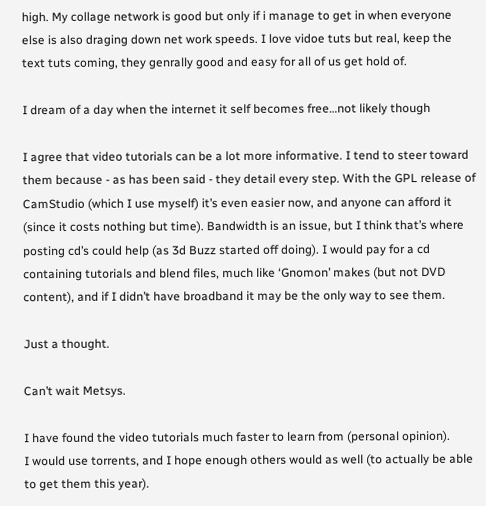high. My collage network is good but only if i manage to get in when everyone else is also draging down net work speeds. I love vidoe tuts but real, keep the text tuts coming, they genrally good and easy for all of us get hold of.

I dream of a day when the internet it self becomes free…not likely though

I agree that video tutorials can be a lot more informative. I tend to steer toward them because - as has been said - they detail every step. With the GPL release of CamStudio (which I use myself) it’s even easier now, and anyone can afford it (since it costs nothing but time). Bandwidth is an issue, but I think that’s where posting cd’s could help (as 3d Buzz started off doing). I would pay for a cd containing tutorials and blend files, much like ‘Gnomon’ makes (but not DVD content), and if I didn’t have broadband it may be the only way to see them.

Just a thought.

Can’t wait Metsys.

I have found the video tutorials much faster to learn from (personal opinion).
I would use torrents, and I hope enough others would as well (to actually be able to get them this year).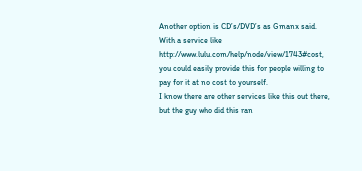Another option is CD’s/DVD’s as Gmanx said. With a service like http://www.lulu.com/help/node/view/1743#cost, you could easily provide this for people willing to pay for it at no cost to yourself.
I know there are other services like this out there, but the guy who did this ran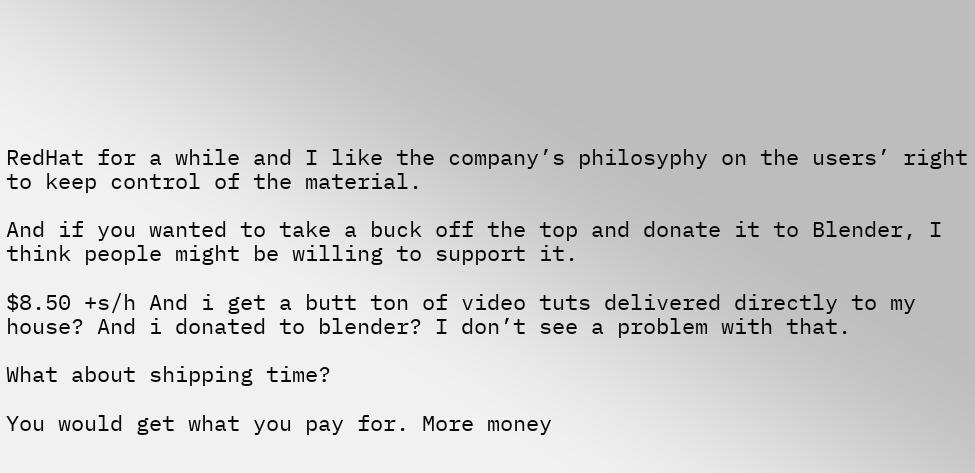RedHat for a while and I like the company’s philosyphy on the users’ right to keep control of the material.

And if you wanted to take a buck off the top and donate it to Blender, I think people might be willing to support it.

$8.50 +s/h And i get a butt ton of video tuts delivered directly to my house? And i donated to blender? I don’t see a problem with that.

What about shipping time?

You would get what you pay for. More money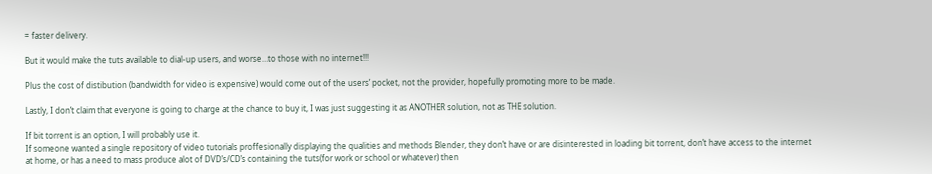= faster delivery.

But it would make the tuts available to dial-up users, and worse…to those with no internet!!!

Plus the cost of distibution (bandwidth for video is expensive) would come out of the users’ pocket, not the provider, hopefully promoting more to be made.

Lastly, I don’t claim that everyone is going to charge at the chance to buy it, I was just suggesting it as ANOTHER solution, not as THE solution.

If bit torrent is an option, I will probably use it.
If someone wanted a single repository of video tutorials proffesionally displaying the qualities and methods Blender, they don’t have or are disinterested in loading bit torrent, don’t have access to the internet at home, or has a need to mass produce alot of DVD’s/CD’s containing the tuts(for work or school or whatever) then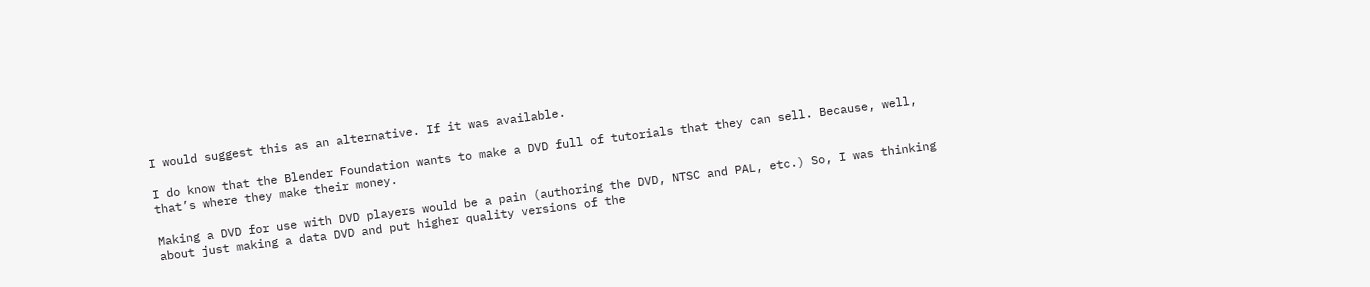I would suggest this as an alternative. If it was available.

I do know that the Blender Foundation wants to make a DVD full of tutorials that they can sell. Because, well, that’s where they make their money.

Making a DVD for use with DVD players would be a pain (authoring the DVD, NTSC and PAL, etc.) So, I was thinking about just making a data DVD and put higher quality versions of the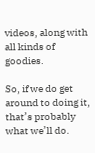videos, along with all kinds of goodies.

So, if we do get around to doing it, that’s probably what we’ll do.